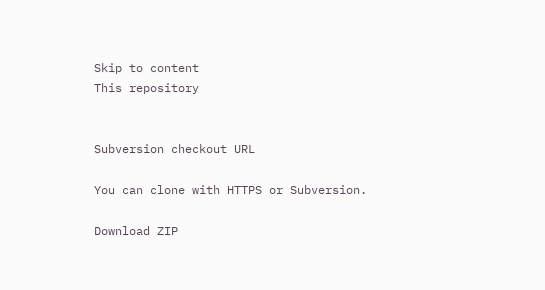Skip to content
This repository


Subversion checkout URL

You can clone with HTTPS or Subversion.

Download ZIP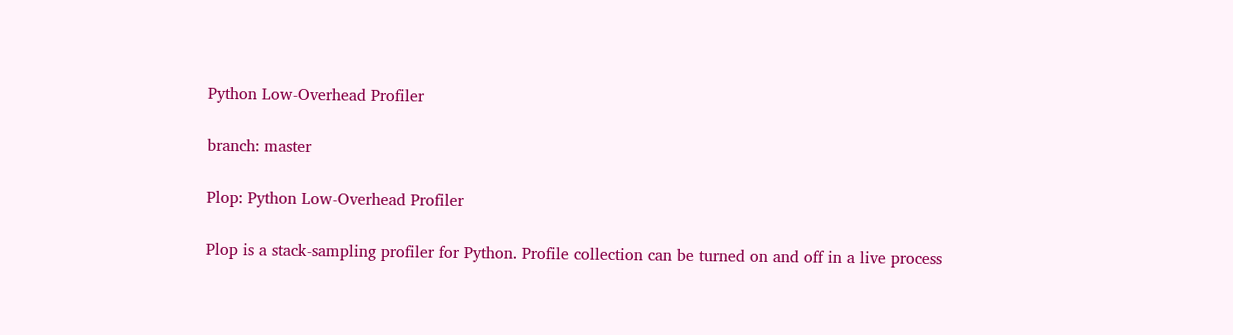Python Low-Overhead Profiler

branch: master

Plop: Python Low-Overhead Profiler

Plop is a stack-sampling profiler for Python. Profile collection can be turned on and off in a live process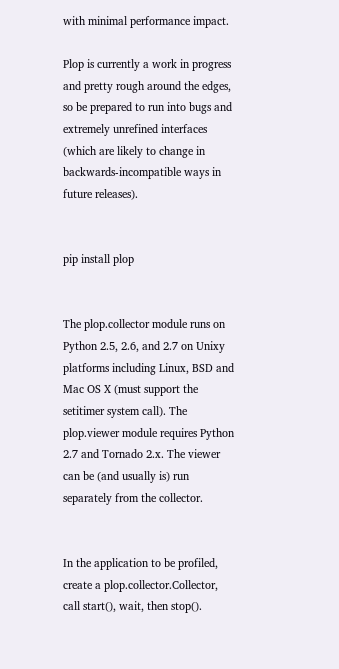with minimal performance impact.

Plop is currently a work in progress and pretty rough around the edges, so be prepared to run into bugs and extremely unrefined interfaces (which are likely to change in backwards-incompatible ways in future releases).


pip install plop


The plop.collector module runs on Python 2.5, 2.6, and 2.7 on Unixy platforms including Linux, BSD and Mac OS X (must support the setitimer system call). The plop.viewer module requires Python 2.7 and Tornado 2.x. The viewer can be (and usually is) run separately from the collector.


In the application to be profiled, create a plop.collector.Collector, call start(), wait, then stop().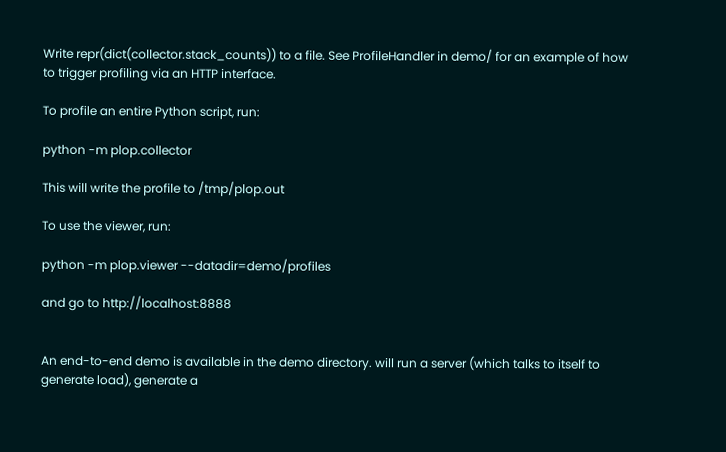Write repr(dict(collector.stack_counts)) to a file. See ProfileHandler in demo/ for an example of how to trigger profiling via an HTTP interface.

To profile an entire Python script, run:

python -m plop.collector

This will write the profile to /tmp/plop.out

To use the viewer, run:

python -m plop.viewer --datadir=demo/profiles

and go to http://localhost:8888


An end-to-end demo is available in the demo directory. will run a server (which talks to itself to generate load), generate a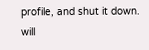profile, and shut it down. will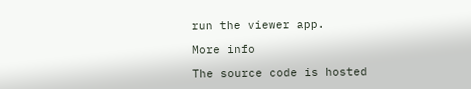run the viewer app.

More info

The source code is hosted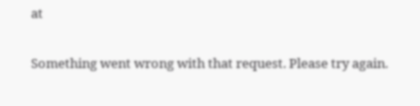at

Something went wrong with that request. Please try again.